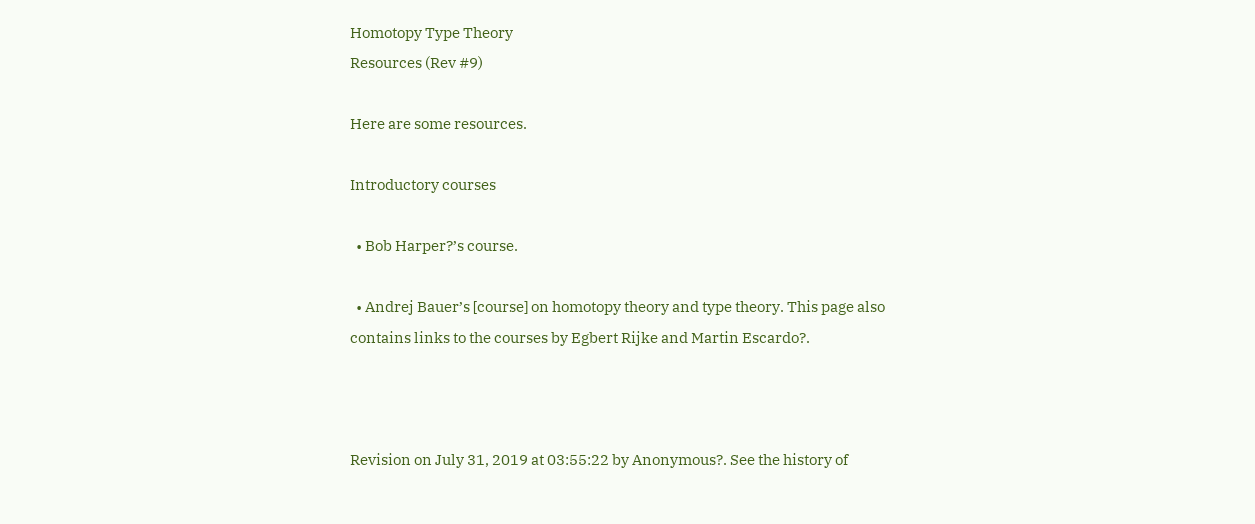Homotopy Type Theory
Resources (Rev #9)

Here are some resources.

Introductory courses

  • Bob Harper?’s course.

  • Andrej Bauer’s [course] on homotopy theory and type theory. This page also contains links to the courses by Egbert Rijke and Martin Escardo?.



Revision on July 31, 2019 at 03:55:22 by Anonymous?. See the history of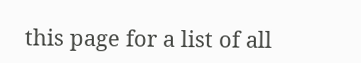this page for a list of all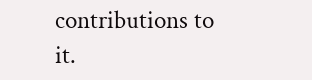contributions to it.